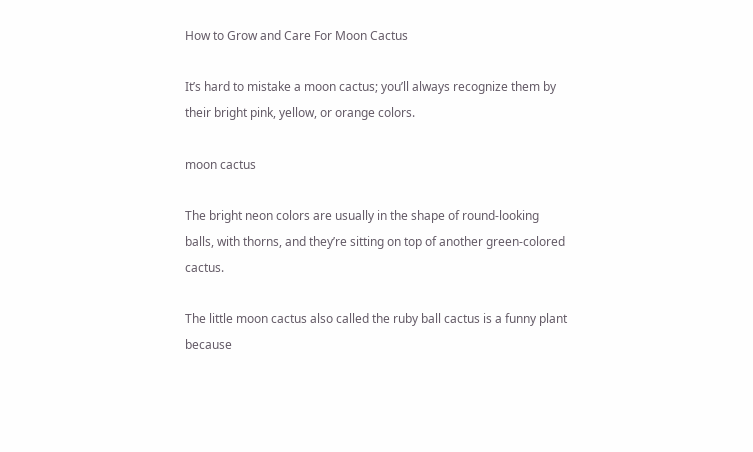How to Grow and Care For Moon Cactus

It’s hard to mistake a moon cactus; you’ll always recognize them by their bright pink, yellow, or orange colors.

moon cactus

The bright neon colors are usually in the shape of round-looking balls, with thorns, and they’re sitting on top of another green-colored cactus.

The little moon cactus also called the ruby ball cactus is a funny plant because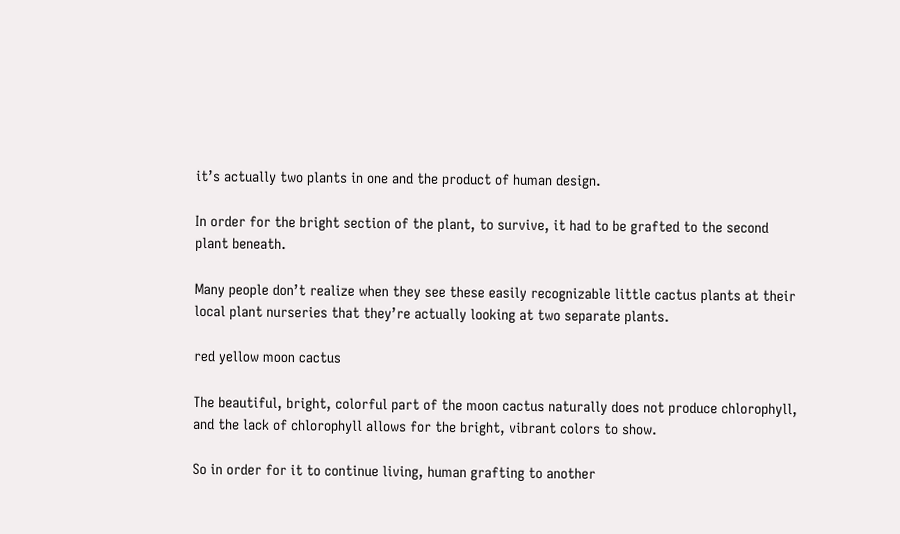it’s actually two plants in one and the product of human design.

In order for the bright section of the plant, to survive, it had to be grafted to the second plant beneath.

Many people don’t realize when they see these easily recognizable little cactus plants at their local plant nurseries that they’re actually looking at two separate plants.

red yellow moon cactus

The beautiful, bright, colorful part of the moon cactus naturally does not produce chlorophyll, and the lack of chlorophyll allows for the bright, vibrant colors to show.

So in order for it to continue living, human grafting to another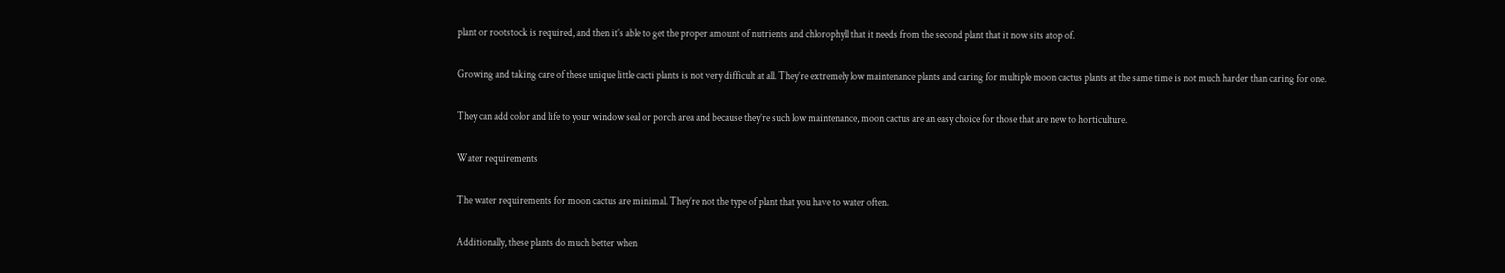plant or rootstock is required, and then it’s able to get the proper amount of nutrients and chlorophyll that it needs from the second plant that it now sits atop of.

Growing and taking care of these unique little cacti plants is not very difficult at all. They’re extremely low maintenance plants and caring for multiple moon cactus plants at the same time is not much harder than caring for one.

They can add color and life to your window seal or porch area and because they’re such low maintenance, moon cactus are an easy choice for those that are new to horticulture.

Water requirements

The water requirements for moon cactus are minimal. They’re not the type of plant that you have to water often.

Additionally, these plants do much better when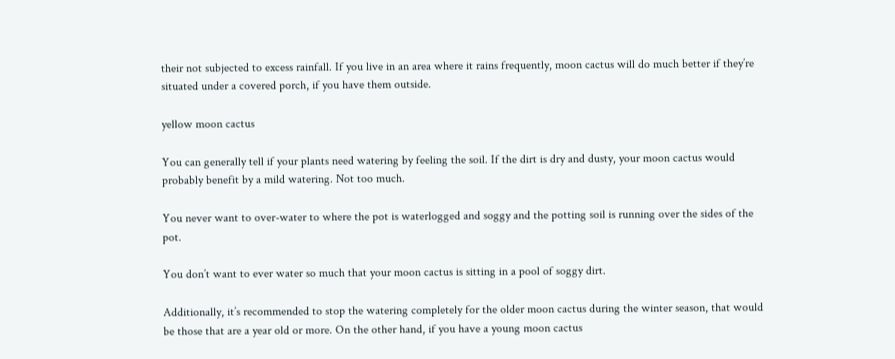their not subjected to excess rainfall. If you live in an area where it rains frequently, moon cactus will do much better if they’re situated under a covered porch, if you have them outside.

yellow moon cactus

You can generally tell if your plants need watering by feeling the soil. If the dirt is dry and dusty, your moon cactus would probably benefit by a mild watering. Not too much.

You never want to over-water to where the pot is waterlogged and soggy and the potting soil is running over the sides of the pot.

You don’t want to ever water so much that your moon cactus is sitting in a pool of soggy dirt.

Additionally, it’s recommended to stop the watering completely for the older moon cactus during the winter season, that would be those that are a year old or more. On the other hand, if you have a young moon cactus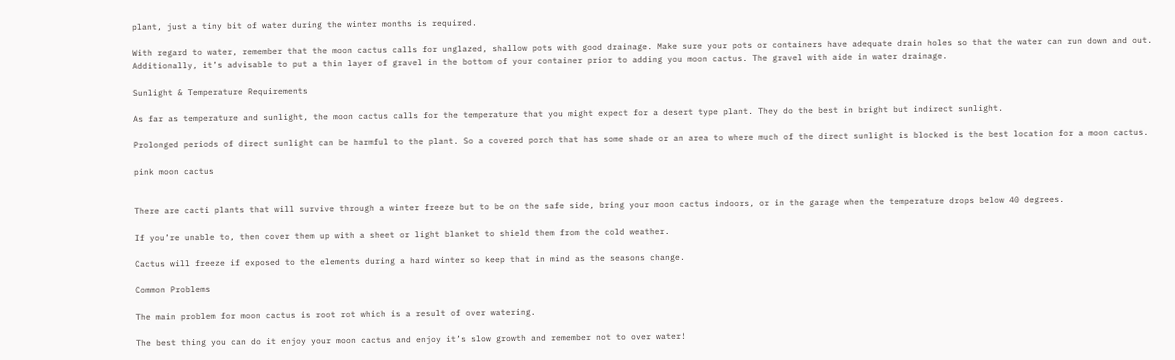plant, just a tiny bit of water during the winter months is required.

With regard to water, remember that the moon cactus calls for unglazed, shallow pots with good drainage. Make sure your pots or containers have adequate drain holes so that the water can run down and out. Additionally, it’s advisable to put a thin layer of gravel in the bottom of your container prior to adding you moon cactus. The gravel with aide in water drainage.

Sunlight & Temperature Requirements

As far as temperature and sunlight, the moon cactus calls for the temperature that you might expect for a desert type plant. They do the best in bright but indirect sunlight.

Prolonged periods of direct sunlight can be harmful to the plant. So a covered porch that has some shade or an area to where much of the direct sunlight is blocked is the best location for a moon cactus.

pink moon cactus


There are cacti plants that will survive through a winter freeze but to be on the safe side, bring your moon cactus indoors, or in the garage when the temperature drops below 40 degrees.

If you’re unable to, then cover them up with a sheet or light blanket to shield them from the cold weather.

Cactus will freeze if exposed to the elements during a hard winter so keep that in mind as the seasons change.

Common Problems

The main problem for moon cactus is root rot which is a result of over watering.

The best thing you can do it enjoy your moon cactus and enjoy it’s slow growth and remember not to over water!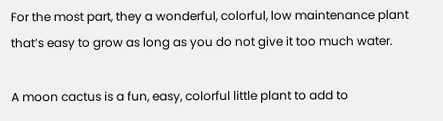For the most part, they a wonderful, colorful, low maintenance plant that’s easy to grow as long as you do not give it too much water.

A moon cactus is a fun, easy, colorful little plant to add to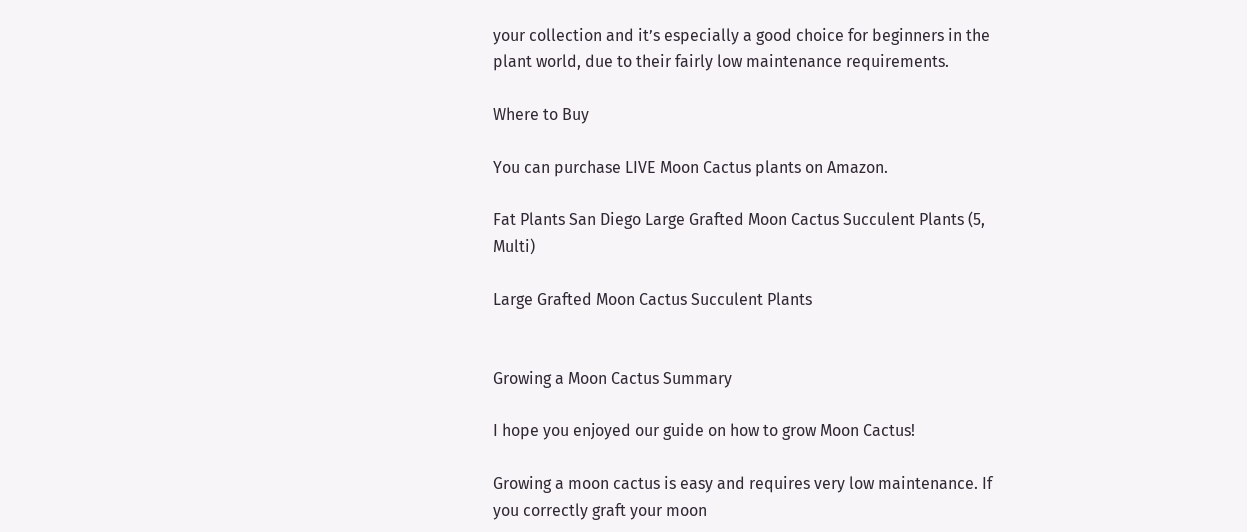your collection and it’s especially a good choice for beginners in the plant world, due to their fairly low maintenance requirements.

Where to Buy

You can purchase LIVE Moon Cactus plants on Amazon.

Fat Plants San Diego Large Grafted Moon Cactus Succulent Plants (5, Multi)

Large Grafted Moon Cactus Succulent Plants


Growing a Moon Cactus Summary

I hope you enjoyed our guide on how to grow Moon Cactus!

Growing a moon cactus is easy and requires very low maintenance. If you correctly graft your moon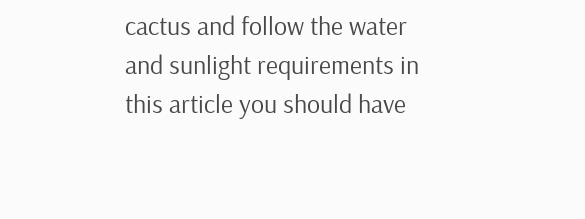cactus and follow the water and sunlight requirements in this article you should have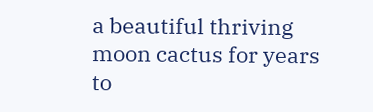a beautiful thriving moon cactus for years to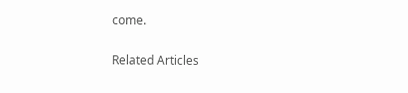come.

Related Articles